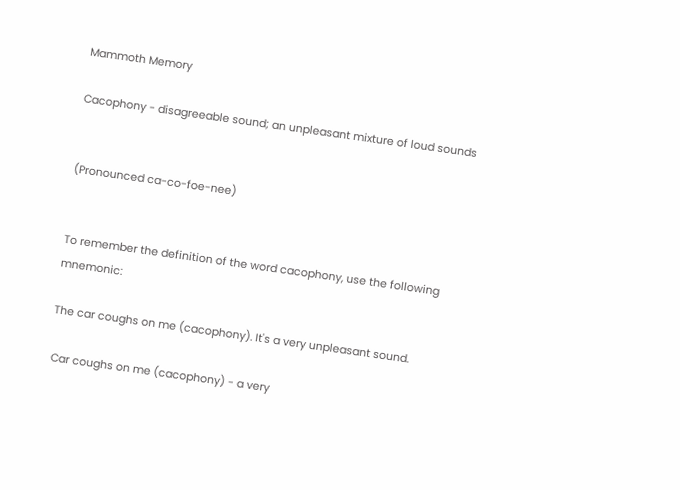Mammoth Memory

Cacophony - disagreeable sound; an unpleasant mixture of loud sounds


(Pronounced ca-co-foe-nee)


To remember the definition of the word cacophony, use the following mnemonic:

The car coughs on me (cacophony). It's a very unpleasant sound.

 Car coughs on me (cacophony) - a very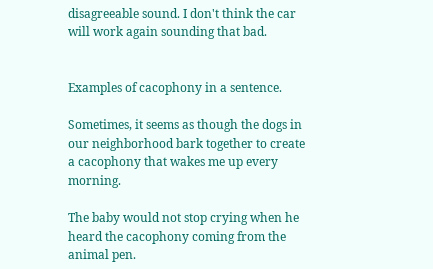disagreeable sound. I don't think the car will work again sounding that bad.


Examples of cacophony in a sentence.

Sometimes, it seems as though the dogs in our neighborhood bark together to create a cacophony that wakes me up every morning.

The baby would not stop crying when he heard the cacophony coming from the animal pen.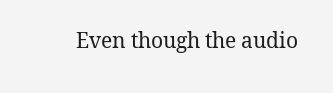Even though the audio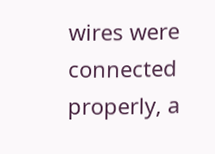wires were connected properly, a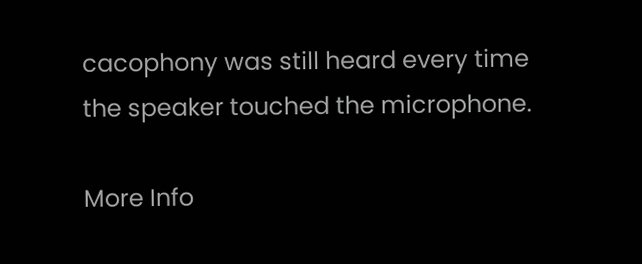cacophony was still heard every time the speaker touched the microphone.

More Info